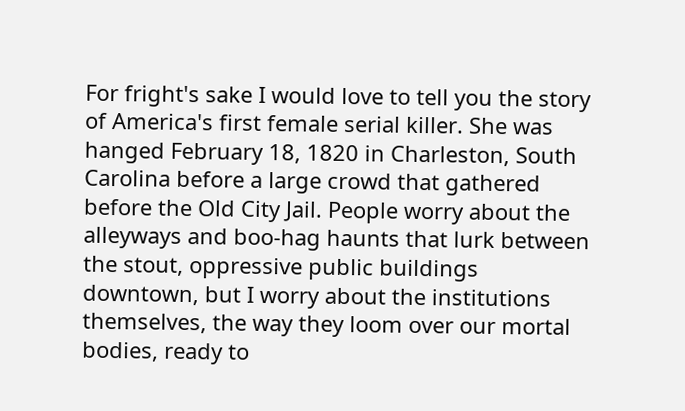For fright's sake I would love to tell you the story of America's first female serial killer. She was hanged February 18, 1820 in Charleston, South Carolina before a large crowd that gathered before the Old City Jail. People worry about the alleyways and boo-hag haunts that lurk between the stout, oppressive public buildings downtown, but I worry about the institutions themselves, the way they loom over our mortal bodies, ready to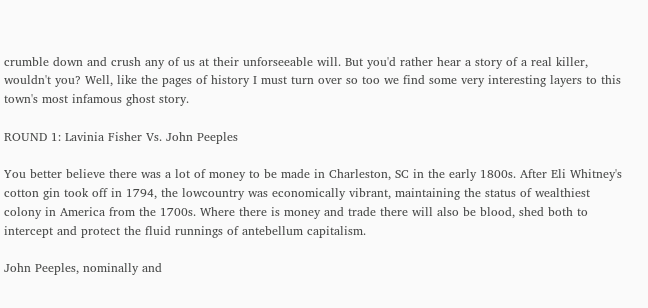crumble down and crush any of us at their unforseeable will. But you'd rather hear a story of a real killer, wouldn't you? Well, like the pages of history I must turn over so too we find some very interesting layers to this town's most infamous ghost story.

ROUND 1: Lavinia Fisher Vs. John Peeples

You better believe there was a lot of money to be made in Charleston, SC in the early 1800s. After Eli Whitney's cotton gin took off in 1794, the lowcountry was economically vibrant, maintaining the status of wealthiest colony in America from the 1700s. Where there is money and trade there will also be blood, shed both to intercept and protect the fluid runnings of antebellum capitalism.

John Peeples, nominally and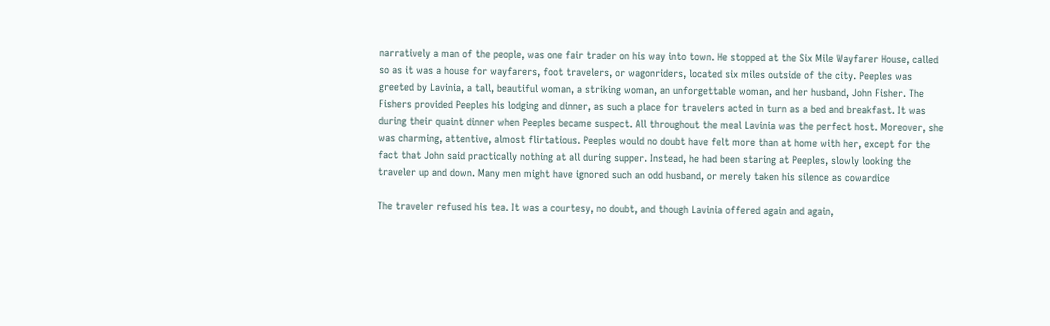narratively a man of the people, was one fair trader on his way into town. He stopped at the Six Mile Wayfarer House, called so as it was a house for wayfarers, foot travelers, or wagonriders, located six miles outside of the city. Peeples was greeted by Lavinia, a tall, beautiful woman, a striking woman, an unforgettable woman, and her husband, John Fisher. The Fishers provided Peeples his lodging and dinner, as such a place for travelers acted in turn as a bed and breakfast. It was during their quaint dinner when Peeples became suspect. All throughout the meal Lavinia was the perfect host. Moreover, she was charming, attentive, almost flirtatious. Peeples would no doubt have felt more than at home with her, except for the fact that John said practically nothing at all during supper. Instead, he had been staring at Peeples, slowly looking the traveler up and down. Many men might have ignored such an odd husband, or merely taken his silence as cowardice

The traveler refused his tea. It was a courtesy, no doubt, and though Lavinia offered again and again,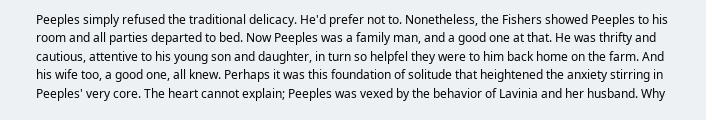Peeples simply refused the traditional delicacy. He'd prefer not to. Nonetheless, the Fishers showed Peeples to his room and all parties departed to bed. Now Peeples was a family man, and a good one at that. He was thrifty and cautious, attentive to his young son and daughter, in turn so helpfel they were to him back home on the farm. And his wife too, a good one, all knew. Perhaps it was this foundation of solitude that heightened the anxiety stirring in Peeples' very core. The heart cannot explain; Peeples was vexed by the behavior of Lavinia and her husband. Why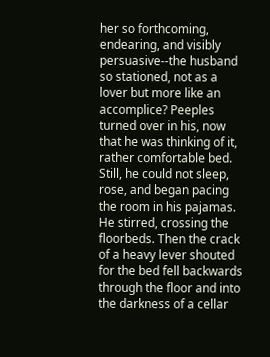her so forthcoming, endearing, and visibly persuasive--the husband so stationed, not as a lover but more like an accomplice? Peeples turned over in his, now that he was thinking of it, rather comfortable bed. Still, he could not sleep, rose, and began pacing the room in his pajamas. He stirred, crossing the floorbeds. Then the crack of a heavy lever shouted for the bed fell backwards through the floor and into the darkness of a cellar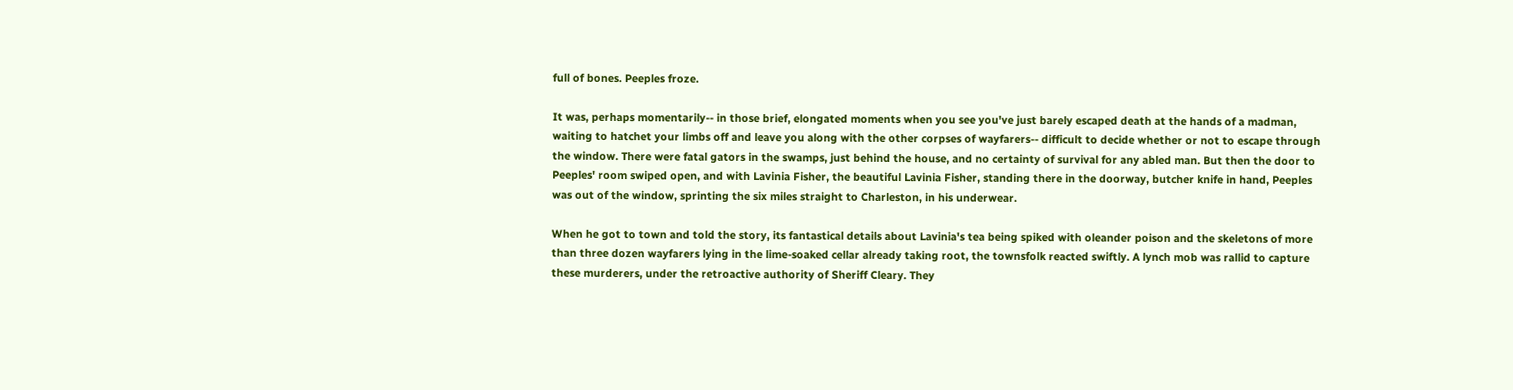full of bones. Peeples froze.

It was, perhaps momentarily-- in those brief, elongated moments when you see you've just barely escaped death at the hands of a madman, waiting to hatchet your limbs off and leave you along with the other corpses of wayfarers-- difficult to decide whether or not to escape through the window. There were fatal gators in the swamps, just behind the house, and no certainty of survival for any abled man. But then the door to Peeples' room swiped open, and with Lavinia Fisher, the beautiful Lavinia Fisher, standing there in the doorway, butcher knife in hand, Peeples was out of the window, sprinting the six miles straight to Charleston, in his underwear.

When he got to town and told the story, its fantastical details about Lavinia's tea being spiked with oleander poison and the skeletons of more than three dozen wayfarers lying in the lime-soaked cellar already taking root, the townsfolk reacted swiftly. A lynch mob was rallid to capture these murderers, under the retroactive authority of Sheriff Cleary. They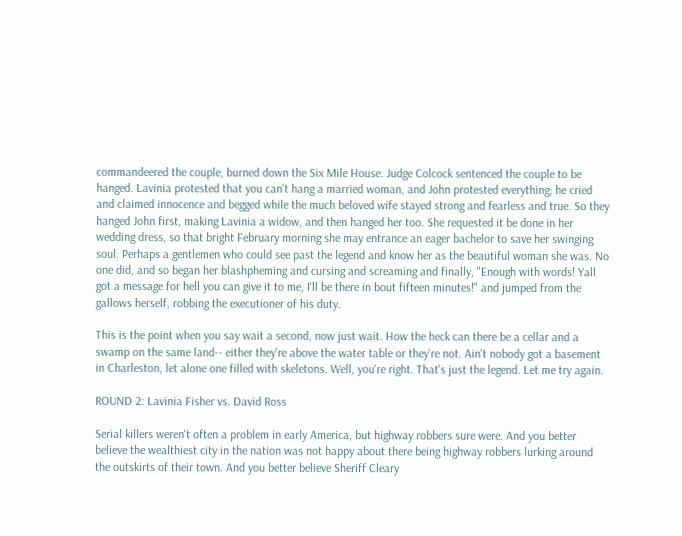commandeered the couple, burned down the Six Mile House. Judge Colcock sentenced the couple to be hanged. Lavinia protested that you can't hang a married woman, and John protested everything; he cried and claimed innocence and begged while the much beloved wife stayed strong and fearless and true. So they hanged John first, making Lavinia a widow, and then hanged her too. She requested it be done in her wedding dress, so that bright February morning she may entrance an eager bachelor to save her swinging soul. Perhaps a gentlemen who could see past the legend and know her as the beautiful woman she was. No one did, and so began her blashpheming and cursing and screaming and finally, "Enough with words! Yall got a message for hell you can give it to me, I'll be there in bout fifteen minutes!" and jumped from the gallows herself, robbing the executioner of his duty.

This is the point when you say wait a second, now just wait. How the heck can there be a cellar and a swamp on the same land-- either they're above the water table or they're not. Ain't nobody got a basement in Charleston, let alone one filled with skeletons. Well, you're right. That's just the legend. Let me try again.

ROUND 2: Lavinia Fisher vs. David Ross

Serial killers weren't often a problem in early America, but highway robbers sure were. And you better believe the wealthiest city in the nation was not happy about there being highway robbers lurking around the outskirts of their town. And you better believe Sheriff Cleary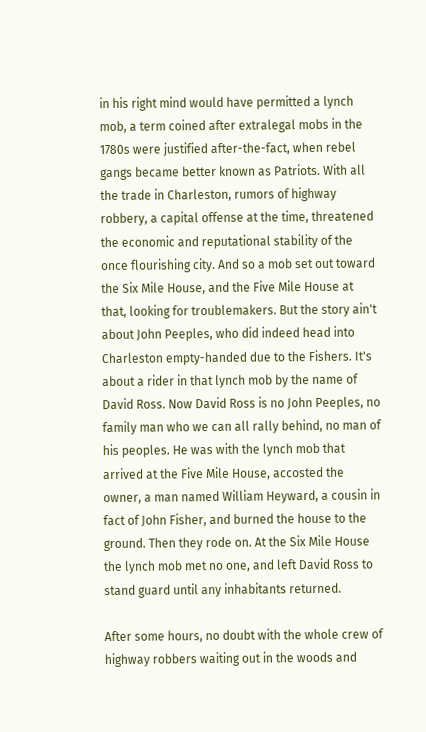in his right mind would have permitted a lynch mob, a term coined after extralegal mobs in the 1780s were justified after-the-fact, when rebel gangs became better known as Patriots. With all the trade in Charleston, rumors of highway robbery, a capital offense at the time, threatened the economic and reputational stability of the once flourishing city. And so a mob set out toward the Six Mile House, and the Five Mile House at that, looking for troublemakers. But the story ain't about John Peeples, who did indeed head into Charleston empty-handed due to the Fishers. It's about a rider in that lynch mob by the name of David Ross. Now David Ross is no John Peeples, no family man who we can all rally behind, no man of his peoples. He was with the lynch mob that arrived at the Five Mile House, accosted the owner, a man named William Heyward, a cousin in fact of John Fisher, and burned the house to the ground. Then they rode on. At the Six Mile House the lynch mob met no one, and left David Ross to stand guard until any inhabitants returned.

After some hours, no doubt with the whole crew of highway robbers waiting out in the woods and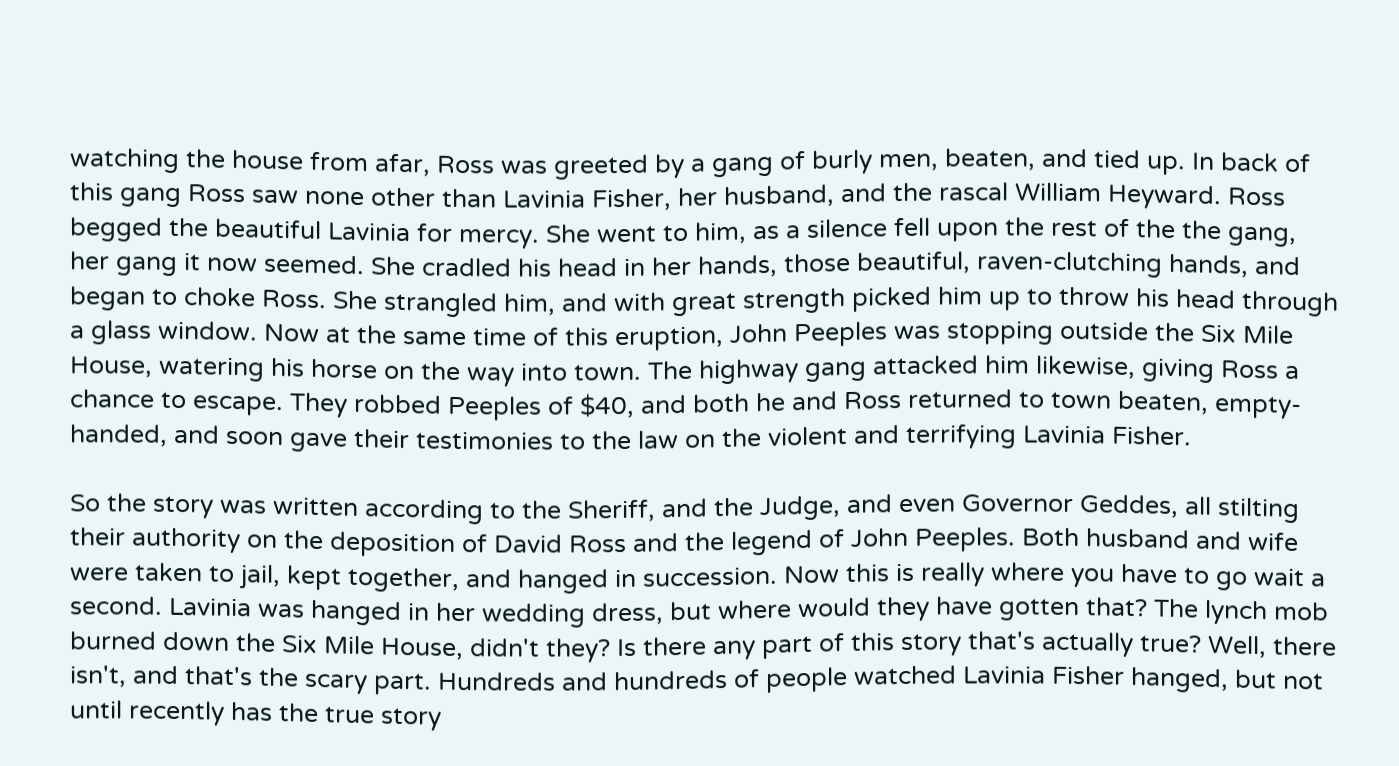watching the house from afar, Ross was greeted by a gang of burly men, beaten, and tied up. In back of this gang Ross saw none other than Lavinia Fisher, her husband, and the rascal William Heyward. Ross begged the beautiful Lavinia for mercy. She went to him, as a silence fell upon the rest of the the gang, her gang it now seemed. She cradled his head in her hands, those beautiful, raven-clutching hands, and began to choke Ross. She strangled him, and with great strength picked him up to throw his head through a glass window. Now at the same time of this eruption, John Peeples was stopping outside the Six Mile House, watering his horse on the way into town. The highway gang attacked him likewise, giving Ross a chance to escape. They robbed Peeples of $40, and both he and Ross returned to town beaten, empty-handed, and soon gave their testimonies to the law on the violent and terrifying Lavinia Fisher.

So the story was written according to the Sheriff, and the Judge, and even Governor Geddes, all stilting their authority on the deposition of David Ross and the legend of John Peeples. Both husband and wife were taken to jail, kept together, and hanged in succession. Now this is really where you have to go wait a second. Lavinia was hanged in her wedding dress, but where would they have gotten that? The lynch mob burned down the Six Mile House, didn't they? Is there any part of this story that's actually true? Well, there isn't, and that's the scary part. Hundreds and hundreds of people watched Lavinia Fisher hanged, but not until recently has the true story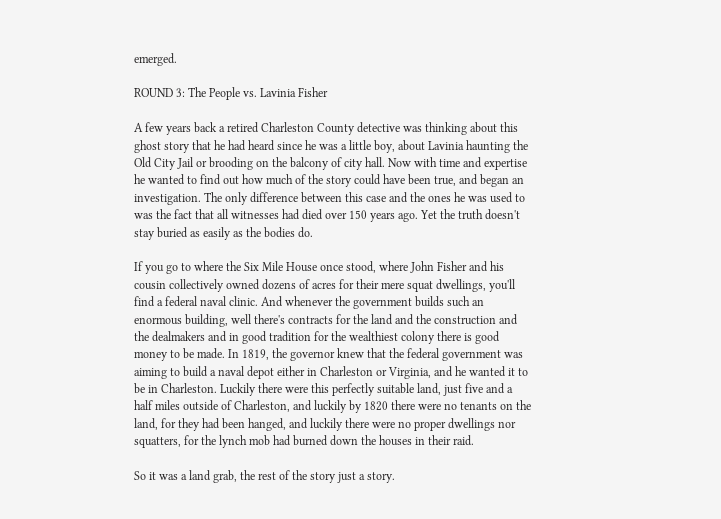emerged.

ROUND 3: The People vs. Lavinia Fisher

A few years back a retired Charleston County detective was thinking about this ghost story that he had heard since he was a little boy, about Lavinia haunting the Old City Jail or brooding on the balcony of city hall. Now with time and expertise he wanted to find out how much of the story could have been true, and began an investigation. The only difference between this case and the ones he was used to was the fact that all witnesses had died over 150 years ago. Yet the truth doesn't stay buried as easily as the bodies do.

If you go to where the Six Mile House once stood, where John Fisher and his cousin collectively owned dozens of acres for their mere squat dwellings, you'll find a federal naval clinic. And whenever the government builds such an enormous building, well there's contracts for the land and the construction and the dealmakers and in good tradition for the wealthiest colony there is good money to be made. In 1819, the governor knew that the federal government was aiming to build a naval depot either in Charleston or Virginia, and he wanted it to be in Charleston. Luckily there were this perfectly suitable land, just five and a half miles outside of Charleston, and luckily by 1820 there were no tenants on the land, for they had been hanged, and luckily there were no proper dwellings nor squatters, for the lynch mob had burned down the houses in their raid.

So it was a land grab, the rest of the story just a story.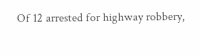Of 12 arrested for highway robbery,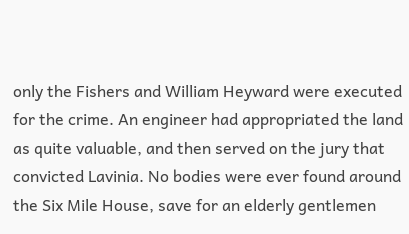only the Fishers and William Heyward were executed for the crime. An engineer had appropriated the land as quite valuable, and then served on the jury that convicted Lavinia. No bodies were ever found around the Six Mile House, save for an elderly gentlemen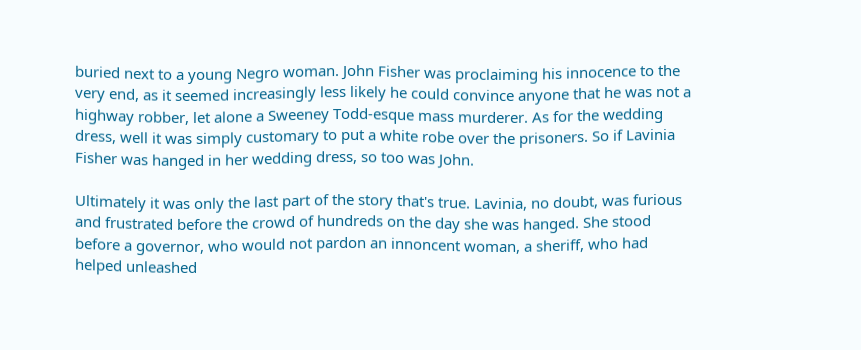buried next to a young Negro woman. John Fisher was proclaiming his innocence to the very end, as it seemed increasingly less likely he could convince anyone that he was not a highway robber, let alone a Sweeney Todd-esque mass murderer. As for the wedding dress, well it was simply customary to put a white robe over the prisoners. So if Lavinia Fisher was hanged in her wedding dress, so too was John.

Ultimately it was only the last part of the story that's true. Lavinia, no doubt, was furious and frustrated before the crowd of hundreds on the day she was hanged. She stood before a governor, who would not pardon an innoncent woman, a sheriff, who had helped unleashed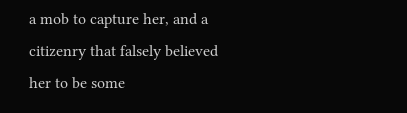a mob to capture her, and a citizenry that falsely believed her to be some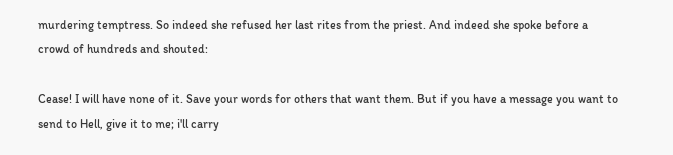murdering temptress. So indeed she refused her last rites from the priest. And indeed she spoke before a crowd of hundreds and shouted:

Cease! I will have none of it. Save your words for others that want them. But if you have a message you want to send to Hell, give it to me; i'll carry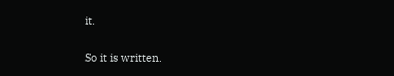it.

So it is written.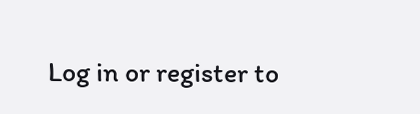Log in or register to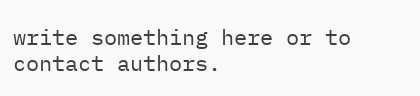write something here or to contact authors.